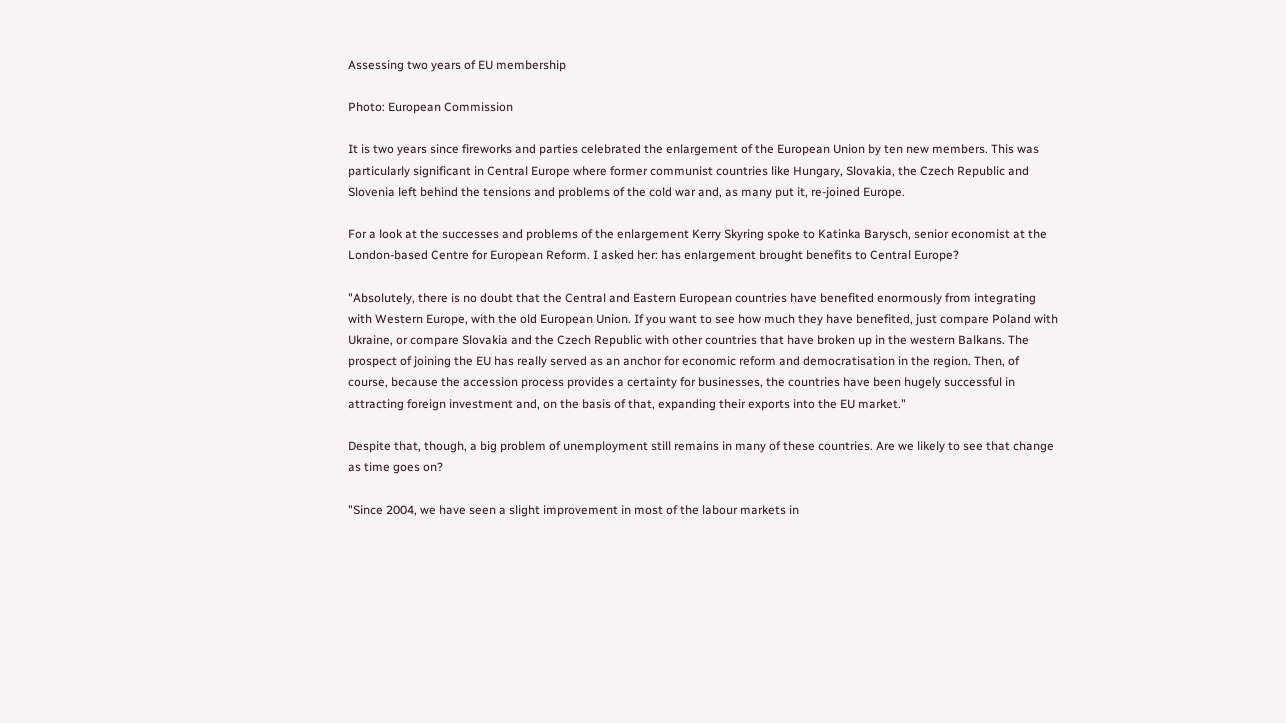Assessing two years of EU membership

Photo: European Commission

It is two years since fireworks and parties celebrated the enlargement of the European Union by ten new members. This was particularly significant in Central Europe where former communist countries like Hungary, Slovakia, the Czech Republic and Slovenia left behind the tensions and problems of the cold war and, as many put it, re-joined Europe.

For a look at the successes and problems of the enlargement Kerry Skyring spoke to Katinka Barysch, senior economist at the London-based Centre for European Reform. I asked her: has enlargement brought benefits to Central Europe?

"Absolutely, there is no doubt that the Central and Eastern European countries have benefited enormously from integrating with Western Europe, with the old European Union. If you want to see how much they have benefited, just compare Poland with Ukraine, or compare Slovakia and the Czech Republic with other countries that have broken up in the western Balkans. The prospect of joining the EU has really served as an anchor for economic reform and democratisation in the region. Then, of course, because the accession process provides a certainty for businesses, the countries have been hugely successful in attracting foreign investment and, on the basis of that, expanding their exports into the EU market."

Despite that, though, a big problem of unemployment still remains in many of these countries. Are we likely to see that change as time goes on?

"Since 2004, we have seen a slight improvement in most of the labour markets in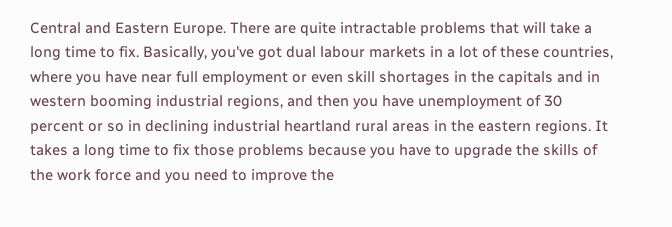Central and Eastern Europe. There are quite intractable problems that will take a long time to fix. Basically, you've got dual labour markets in a lot of these countries, where you have near full employment or even skill shortages in the capitals and in western booming industrial regions, and then you have unemployment of 30 percent or so in declining industrial heartland rural areas in the eastern regions. It takes a long time to fix those problems because you have to upgrade the skills of the work force and you need to improve the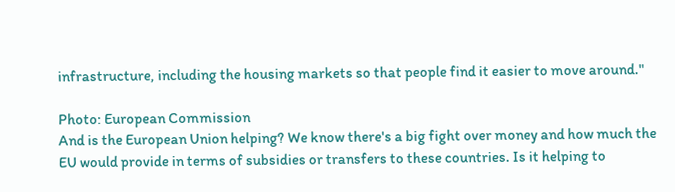infrastructure, including the housing markets so that people find it easier to move around."

Photo: European Commission
And is the European Union helping? We know there's a big fight over money and how much the EU would provide in terms of subsidies or transfers to these countries. Is it helping to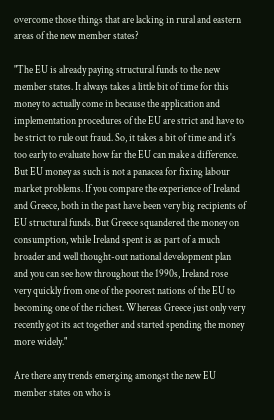overcome those things that are lacking in rural and eastern areas of the new member states?

"The EU is already paying structural funds to the new member states. It always takes a little bit of time for this money to actually come in because the application and implementation procedures of the EU are strict and have to be strict to rule out fraud. So, it takes a bit of time and it's too early to evaluate how far the EU can make a difference. But EU money as such is not a panacea for fixing labour market problems. If you compare the experience of Ireland and Greece, both in the past have been very big recipients of EU structural funds. But Greece squandered the money on consumption, while Ireland spent is as part of a much broader and well thought-out national development plan and you can see how throughout the 1990s, Ireland rose very quickly from one of the poorest nations of the EU to becoming one of the richest. Whereas Greece just only very recently got its act together and started spending the money more widely."

Are there any trends emerging amongst the new EU member states on who is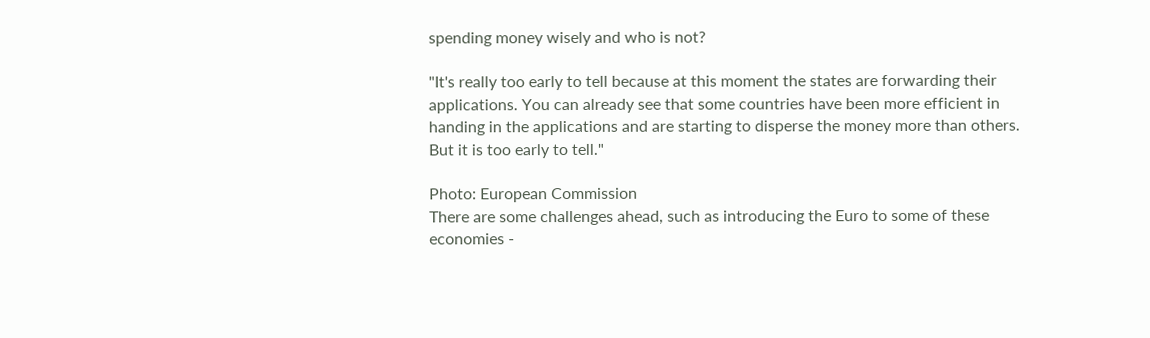spending money wisely and who is not?

"It's really too early to tell because at this moment the states are forwarding their applications. You can already see that some countries have been more efficient in handing in the applications and are starting to disperse the money more than others. But it is too early to tell."

Photo: European Commission
There are some challenges ahead, such as introducing the Euro to some of these economies -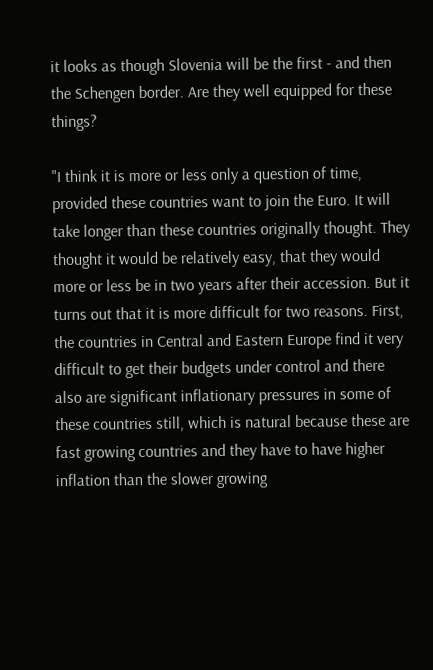it looks as though Slovenia will be the first - and then the Schengen border. Are they well equipped for these things?

"I think it is more or less only a question of time, provided these countries want to join the Euro. It will take longer than these countries originally thought. They thought it would be relatively easy, that they would more or less be in two years after their accession. But it turns out that it is more difficult for two reasons. First, the countries in Central and Eastern Europe find it very difficult to get their budgets under control and there also are significant inflationary pressures in some of these countries still, which is natural because these are fast growing countries and they have to have higher inflation than the slower growing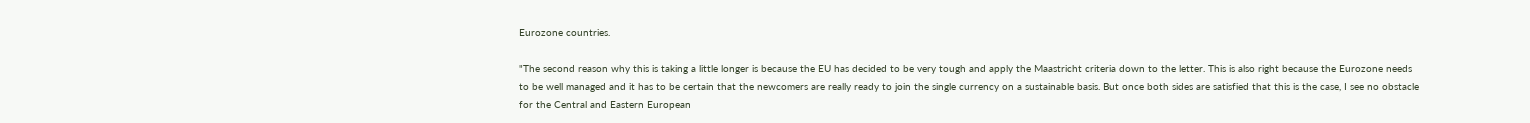Eurozone countries.

"The second reason why this is taking a little longer is because the EU has decided to be very tough and apply the Maastricht criteria down to the letter. This is also right because the Eurozone needs to be well managed and it has to be certain that the newcomers are really ready to join the single currency on a sustainable basis. But once both sides are satisfied that this is the case, I see no obstacle for the Central and Eastern European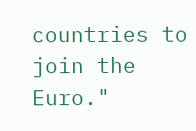countries to join the Euro."